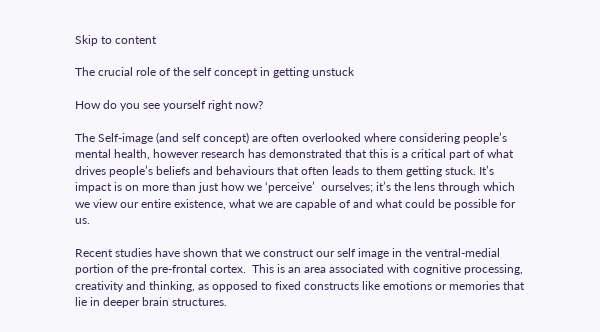Skip to content

The crucial role of the self concept in getting unstuck

How do you see yourself right now?

The Self-image (and self concept) are often overlooked where considering people’s mental health, however research has demonstrated that this is a critical part of what drives people’s beliefs and behaviours that often leads to them getting stuck. It’s impact is on more than just how we ‘perceive’  ourselves; it’s the lens through which we view our entire existence, what we are capable of and what could be possible for us.

Recent studies have shown that we construct our self image in the ventral-medial portion of the pre-frontal cortex.  This is an area associated with cognitive processing, creativity and thinking, as opposed to fixed constructs like emotions or memories that lie in deeper brain structures.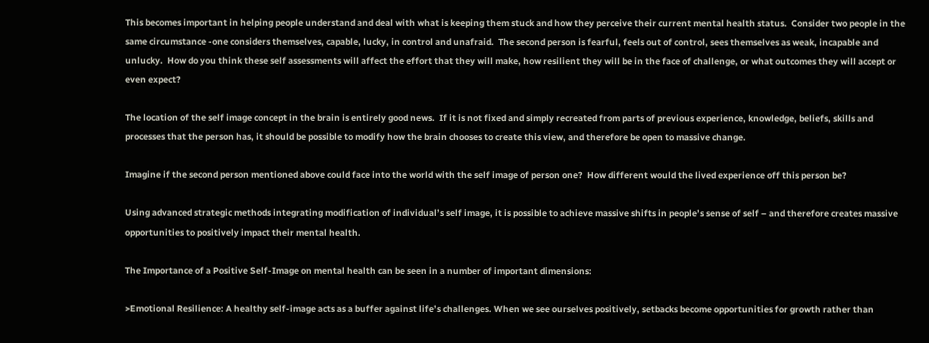This becomes important in helping people understand and deal with what is keeping them stuck and how they perceive their current mental health status.  Consider two people in the same circumstance -one considers themselves, capable, lucky, in control and unafraid.  The second person is fearful, feels out of control, sees themselves as weak, incapable and unlucky.  How do you think these self assessments will affect the effort that they will make, how resilient they will be in the face of challenge, or what outcomes they will accept or even expect?

The location of the self image concept in the brain is entirely good news.  If it is not fixed and simply recreated from parts of previous experience, knowledge, beliefs, skills and processes that the person has, it should be possible to modify how the brain chooses to create this view, and therefore be open to massive change.

Imagine if the second person mentioned above could face into the world with the self image of person one?  How different would the lived experience off this person be?

Using advanced strategic methods integrating modification of individual’s self image, it is possible to achieve massive shifts in people’s sense of self – and therefore creates massive opportunities to positively impact their mental health.

The Importance of a Positive Self-Image on mental health can be seen in a number of important dimensions:

>Emotional Resilience: A healthy self-image acts as a buffer against life’s challenges. When we see ourselves positively, setbacks become opportunities for growth rather than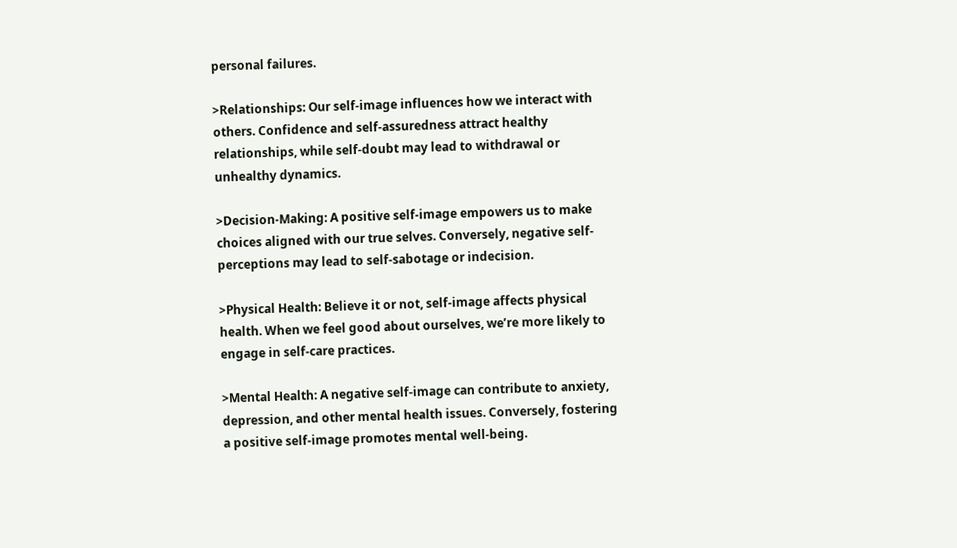personal failures.

>Relationships: Our self-image influences how we interact with others. Confidence and self-assuredness attract healthy relationships, while self-doubt may lead to withdrawal or unhealthy dynamics.

>Decision-Making: A positive self-image empowers us to make choices aligned with our true selves. Conversely, negative self-perceptions may lead to self-sabotage or indecision.

>Physical Health: Believe it or not, self-image affects physical health. When we feel good about ourselves, we’re more likely to engage in self-care practices.

>Mental Health: A negative self-image can contribute to anxiety, depression, and other mental health issues. Conversely, fostering a positive self-image promotes mental well-being.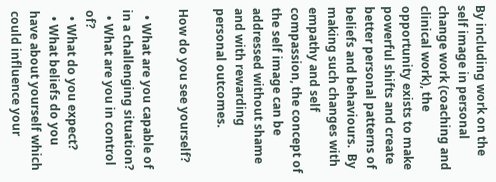By including work on the self image in personal change work (coaching and clinical work), the opportunity exists to make powerful shifts and create better personal patterns of beliefs and behaviours.  By making such changes with empathy and self compassion, the concept of the self image can be addressed without shame and with rewarding personal outcomes.

How do you see yourself?

  • What are you capable of in a challenging situation?
  • What are you in control of?
  • What do you expect?
  • What beliefs do you have about yourself which could influence your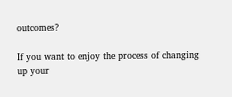outcomes?

If you want to enjoy the process of changing up your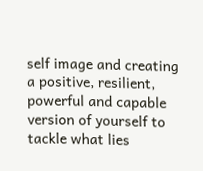self image and creating a positive, resilient, powerful and capable version of yourself to tackle what lies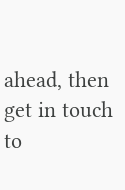ahead, then get in touch to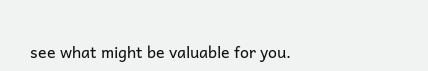see what might be valuable for you.